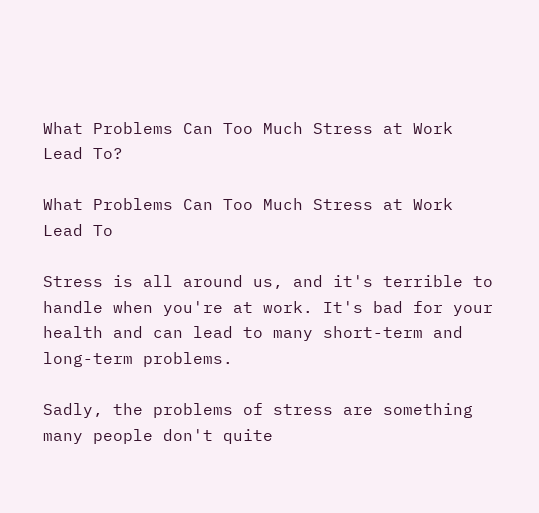What Problems Can Too Much Stress at Work Lead To?

What Problems Can Too Much Stress at Work Lead To

Stress is all around us, and it's terrible to handle when you're at work. It's bad for your health and can lead to many short-term and long-term problems.

Sadly, the problems of stress are something many people don't quite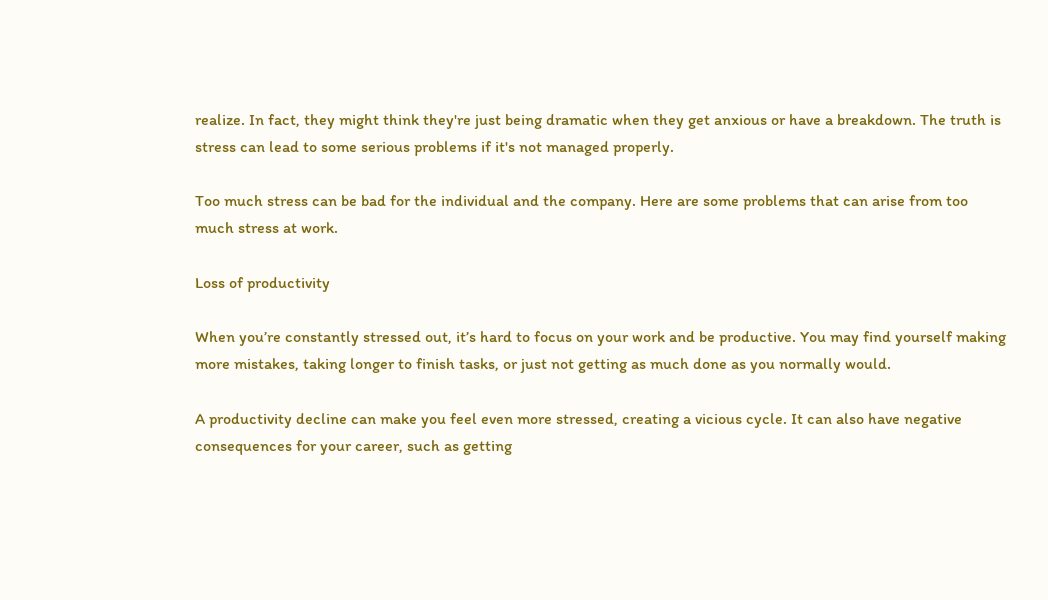realize. In fact, they might think they're just being dramatic when they get anxious or have a breakdown. The truth is stress can lead to some serious problems if it's not managed properly.

Too much stress can be bad for the individual and the company. Here are some problems that can arise from too much stress at work.

Loss of productivity

When you’re constantly stressed out, it’s hard to focus on your work and be productive. You may find yourself making more mistakes, taking longer to finish tasks, or just not getting as much done as you normally would.

A productivity decline can make you feel even more stressed, creating a vicious cycle. It can also have negative consequences for your career, such as getting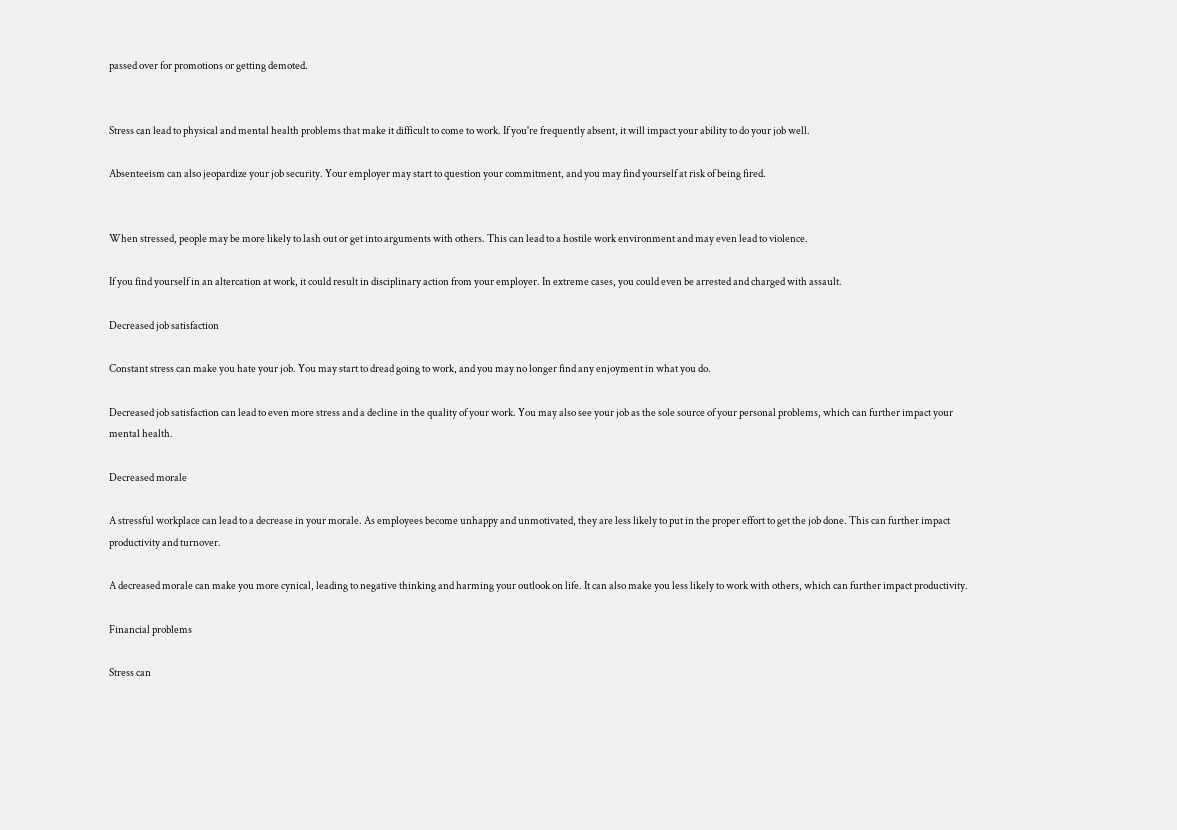passed over for promotions or getting demoted.


Stress can lead to physical and mental health problems that make it difficult to come to work. If you're frequently absent, it will impact your ability to do your job well.

Absenteeism can also jeopardize your job security. Your employer may start to question your commitment, and you may find yourself at risk of being fired.


When stressed, people may be more likely to lash out or get into arguments with others. This can lead to a hostile work environment and may even lead to violence.

If you find yourself in an altercation at work, it could result in disciplinary action from your employer. In extreme cases, you could even be arrested and charged with assault.

Decreased job satisfaction

Constant stress can make you hate your job. You may start to dread going to work, and you may no longer find any enjoyment in what you do.

Decreased job satisfaction can lead to even more stress and a decline in the quality of your work. You may also see your job as the sole source of your personal problems, which can further impact your mental health.

Decreased morale

A stressful workplace can lead to a decrease in your morale. As employees become unhappy and unmotivated, they are less likely to put in the proper effort to get the job done. This can further impact productivity and turnover.

A decreased morale can make you more cynical, leading to negative thinking and harming your outlook on life. It can also make you less likely to work with others, which can further impact productivity.

Financial problems

Stress can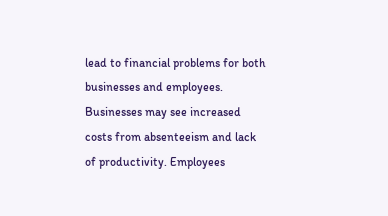lead to financial problems for both businesses and employees. Businesses may see increased costs from absenteeism and lack of productivity. Employees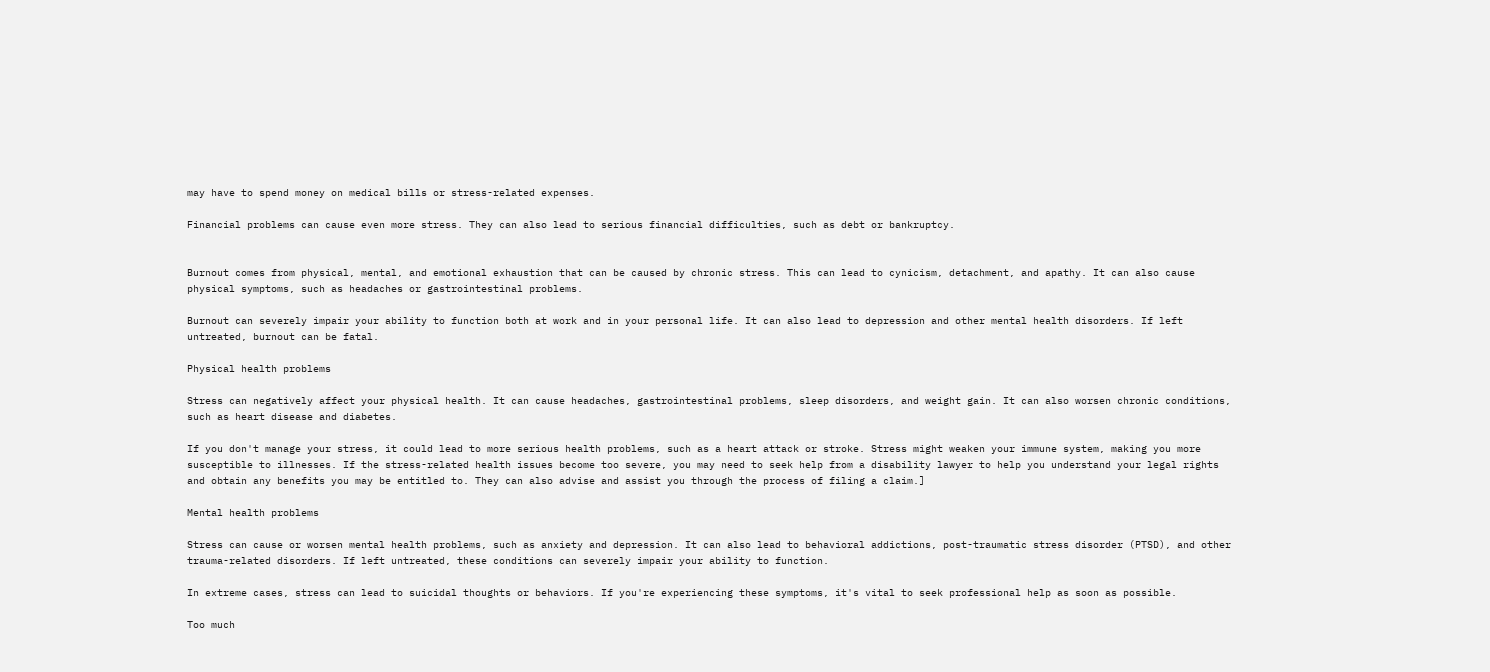may have to spend money on medical bills or stress-related expenses.

Financial problems can cause even more stress. They can also lead to serious financial difficulties, such as debt or bankruptcy.


Burnout comes from physical, mental, and emotional exhaustion that can be caused by chronic stress. This can lead to cynicism, detachment, and apathy. It can also cause physical symptoms, such as headaches or gastrointestinal problems.

Burnout can severely impair your ability to function both at work and in your personal life. It can also lead to depression and other mental health disorders. If left untreated, burnout can be fatal.

Physical health problems

Stress can negatively affect your physical health. It can cause headaches, gastrointestinal problems, sleep disorders, and weight gain. It can also worsen chronic conditions, such as heart disease and diabetes.

If you don't manage your stress, it could lead to more serious health problems, such as a heart attack or stroke. Stress might weaken your immune system, making you more susceptible to illnesses. If the stress-related health issues become too severe, you may need to seek help from a disability lawyer to help you understand your legal rights and obtain any benefits you may be entitled to. They can also advise and assist you through the process of filing a claim.]

Mental health problems

Stress can cause or worsen mental health problems, such as anxiety and depression. It can also lead to behavioral addictions, post-traumatic stress disorder (PTSD), and other trauma-related disorders. If left untreated, these conditions can severely impair your ability to function.

In extreme cases, stress can lead to suicidal thoughts or behaviors. If you're experiencing these symptoms, it's vital to seek professional help as soon as possible.

Too much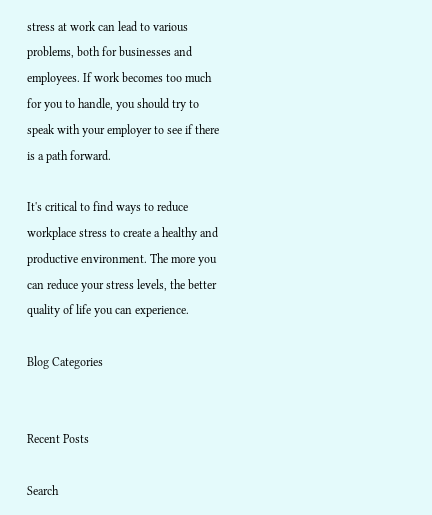stress at work can lead to various problems, both for businesses and employees. If work becomes too much for you to handle, you should try to speak with your employer to see if there is a path forward.

It's critical to find ways to reduce workplace stress to create a healthy and productive environment. The more you can reduce your stress levels, the better quality of life you can experience.

Blog Categories


Recent Posts

Search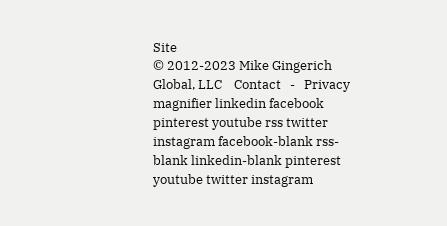Site
© 2012-2023 Mike Gingerich Global, LLC    Contact   -   Privacy
magnifier linkedin facebook pinterest youtube rss twitter instagram facebook-blank rss-blank linkedin-blank pinterest youtube twitter instagram